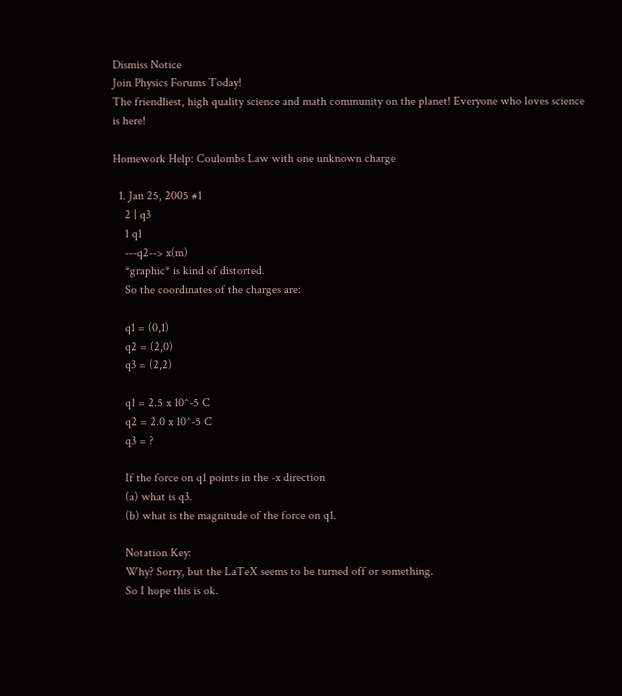Dismiss Notice
Join Physics Forums Today!
The friendliest, high quality science and math community on the planet! Everyone who loves science is here!

Homework Help: Coulombs Law with one unknown charge

  1. Jan 25, 2005 #1
    2 | q3
    1 q1
    ---q2--> x(m)
    *graphic* is kind of distorted.
    So the coordinates of the charges are:

    q1 = (0,1)
    q2 = (2,0)
    q3 = (2,2)

    q1 = 2.5 x 10^-5 C
    q2 = 2.0 x 10^-5 C
    q3 = ?

    If the force on q1 points in the -x direction
    (a) what is q3.
    (b) what is the magnitude of the force on q1.

    Notation Key:
    Why? Sorry, but the LaTeX seems to be turned off or something.
    So I hope this is ok.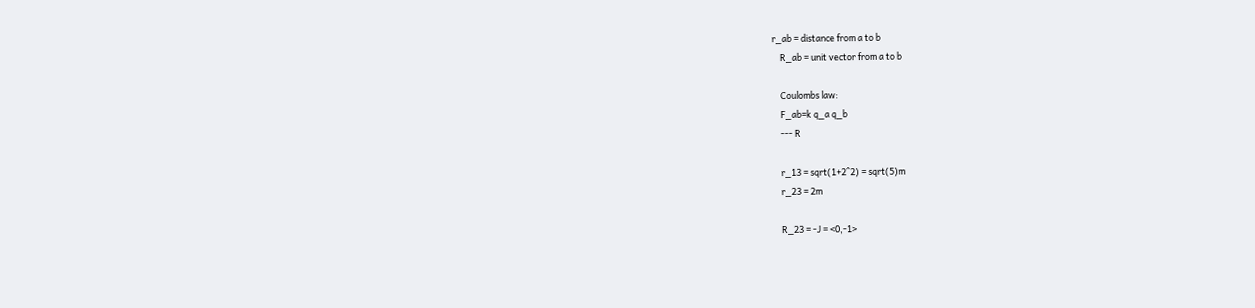r_ab = distance from a to b
    R_ab = unit vector from a to b

    Coulombs law:
    F_ab=k q_a q_b
    --- R

    r_13 = sqrt(1+2^2) = sqrt(5)m
    r_23 = 2m

    R_23 = -J = <0,-1>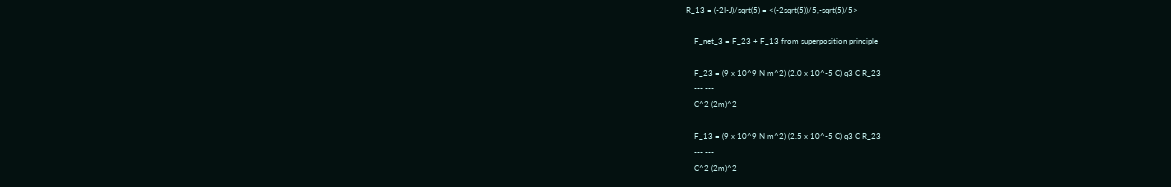R_13 = (-2I-J)/sqrt(5) = <(-2sqrt(5))/5,-sqrt(5)/5>

    F_net_3 = F_23 + F_13 from superposition principle

    F_23 = (9 x 10^9 N m^2) (2.0 x 10^-5 C) q3 C R_23
    --- ---
    C^2 (2m)^2

    F_13 = (9 x 10^9 N m^2) (2.5 x 10^-5 C) q3 C R_23
    --- ---
    C^2 (2m)^2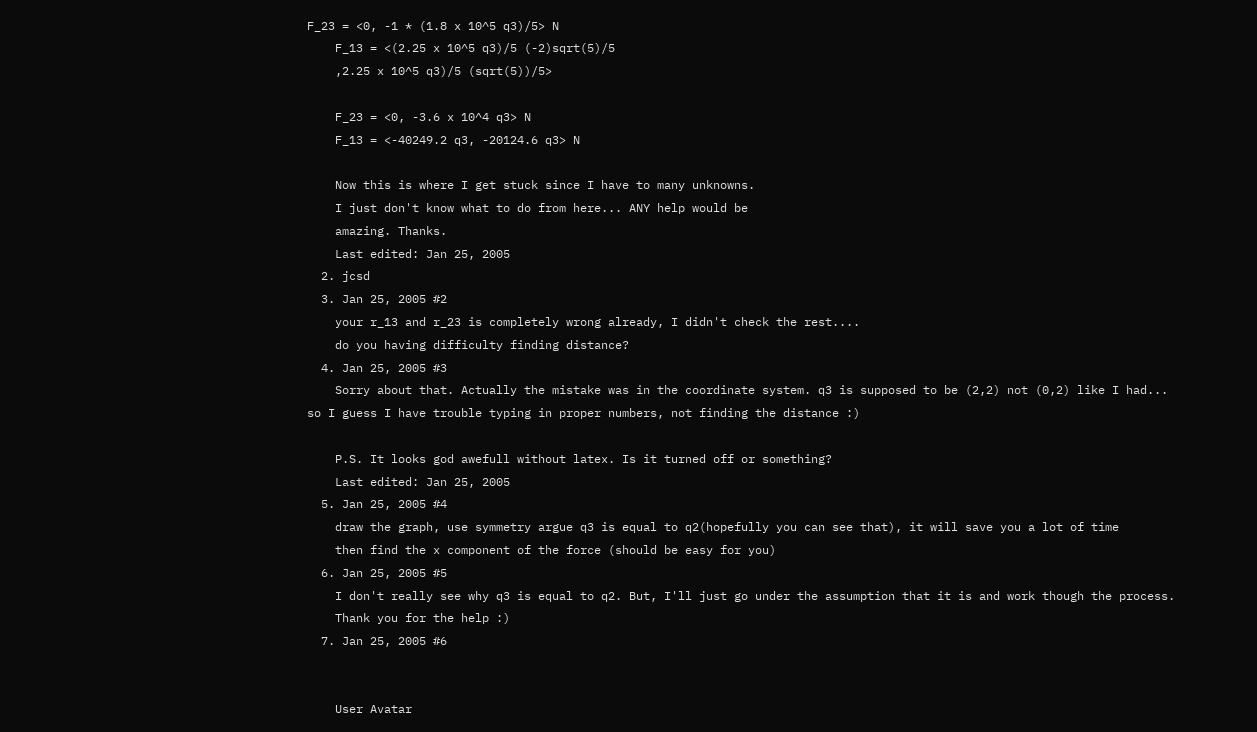F_23 = <0, -1 * (1.8 x 10^5 q3)/5> N
    F_13 = <(2.25 x 10^5 q3)/5 (-2)sqrt(5)/5
    ,2.25 x 10^5 q3)/5 (sqrt(5))/5>

    F_23 = <0, -3.6 x 10^4 q3> N
    F_13 = <-40249.2 q3, -20124.6 q3> N

    Now this is where I get stuck since I have to many unknowns.
    I just don't know what to do from here... ANY help would be
    amazing. Thanks.
    Last edited: Jan 25, 2005
  2. jcsd
  3. Jan 25, 2005 #2
    your r_13 and r_23 is completely wrong already, I didn't check the rest....
    do you having difficulty finding distance?
  4. Jan 25, 2005 #3
    Sorry about that. Actually the mistake was in the coordinate system. q3 is supposed to be (2,2) not (0,2) like I had... so I guess I have trouble typing in proper numbers, not finding the distance :)

    P.S. It looks god awefull without latex. Is it turned off or something?
    Last edited: Jan 25, 2005
  5. Jan 25, 2005 #4
    draw the graph, use symmetry argue q3 is equal to q2(hopefully you can see that), it will save you a lot of time
    then find the x component of the force (should be easy for you)
  6. Jan 25, 2005 #5
    I don't really see why q3 is equal to q2. But, I'll just go under the assumption that it is and work though the process.
    Thank you for the help :)
  7. Jan 25, 2005 #6


    User Avatar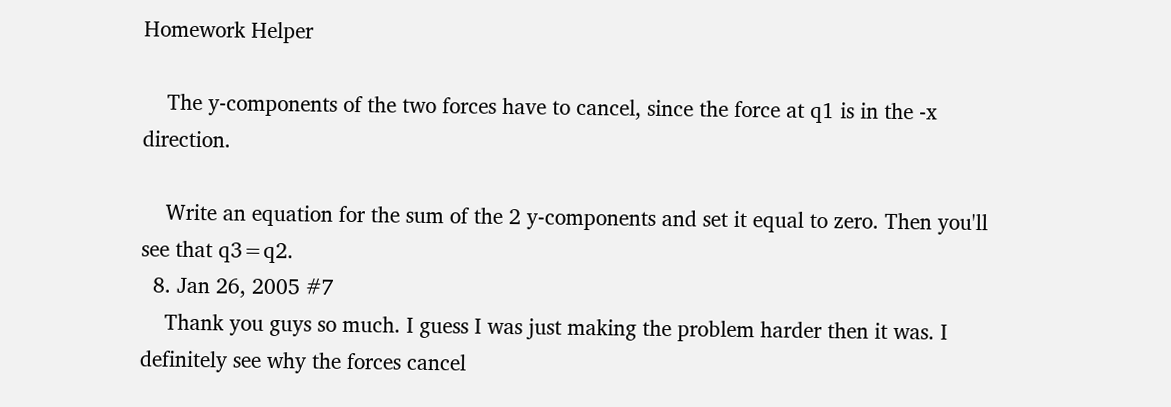Homework Helper

    The y-components of the two forces have to cancel, since the force at q1 is in the -x direction.

    Write an equation for the sum of the 2 y-components and set it equal to zero. Then you'll see that q3=q2.
  8. Jan 26, 2005 #7
    Thank you guys so much. I guess I was just making the problem harder then it was. I definitely see why the forces cancel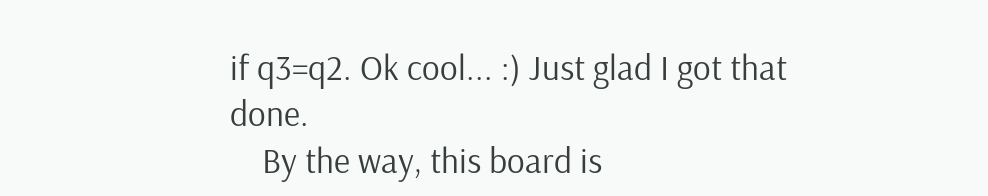if q3=q2. Ok cool... :) Just glad I got that done.
    By the way, this board is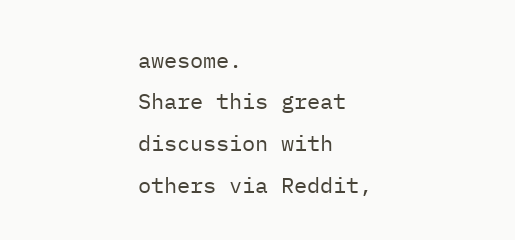awesome.
Share this great discussion with others via Reddit,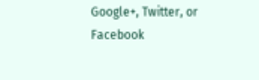Google+, Twitter, or Facebook